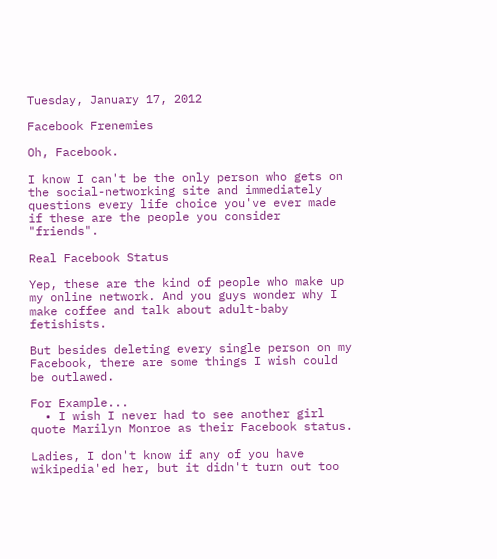Tuesday, January 17, 2012

Facebook Frenemies

Oh, Facebook.

I know I can't be the only person who gets on the social-networking site and immediately questions every life choice you've ever made if these are the people you consider "friends".

Real Facebook Status

Yep, these are the kind of people who make up my online network. And you guys wonder why I make coffee and talk about adult-baby fetishists.

But besides deleting every single person on my Facebook, there are some things I wish could be outlawed.

For Example...
  • I wish I never had to see another girl quote Marilyn Monroe as their Facebook status.

Ladies, I don't know if any of you have wikipedia'ed her, but it didn't turn out too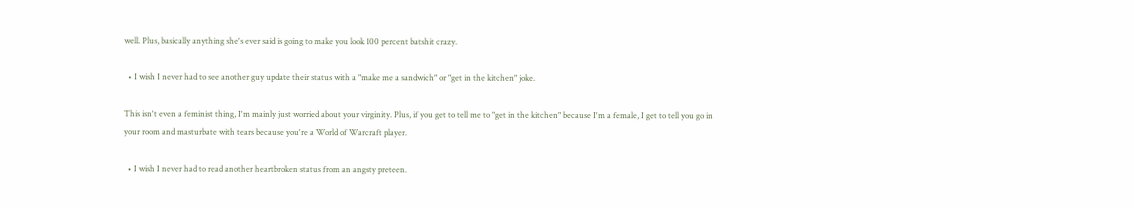well. Plus, basically anything she's ever said is going to make you look 100 percent batshit crazy.

  • I wish I never had to see another guy update their status with a "make me a sandwich" or "get in the kitchen" joke.

This isn't even a feminist thing, I'm mainly just worried about your virginity. Plus, if you get to tell me to "get in the kitchen" because I'm a female, I get to tell you go in your room and masturbate with tears because you're a World of Warcraft player.

  • I wish I never had to read another heartbroken status from an angsty preteen.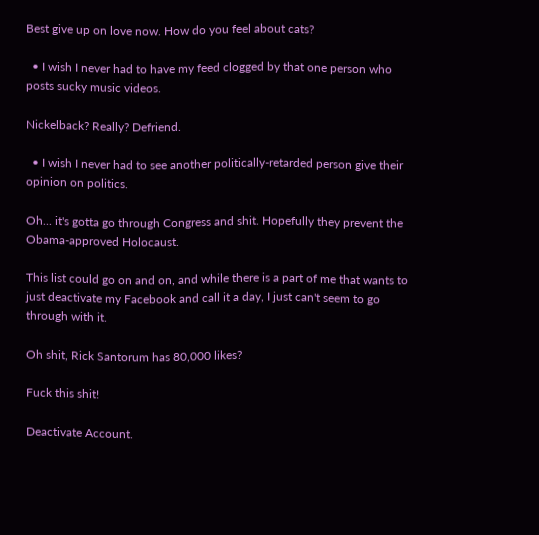Best give up on love now. How do you feel about cats?

  • I wish I never had to have my feed clogged by that one person who posts sucky music videos.

Nickelback? Really? Defriend.

  • I wish I never had to see another politically-retarded person give their opinion on politics.

Oh... it's gotta go through Congress and shit. Hopefully they prevent the Obama-approved Holocaust.

This list could go on and on, and while there is a part of me that wants to just deactivate my Facebook and call it a day, I just can't seem to go through with it.

Oh shit, Rick Santorum has 80,000 likes?

Fuck this shit!

Deactivate Account.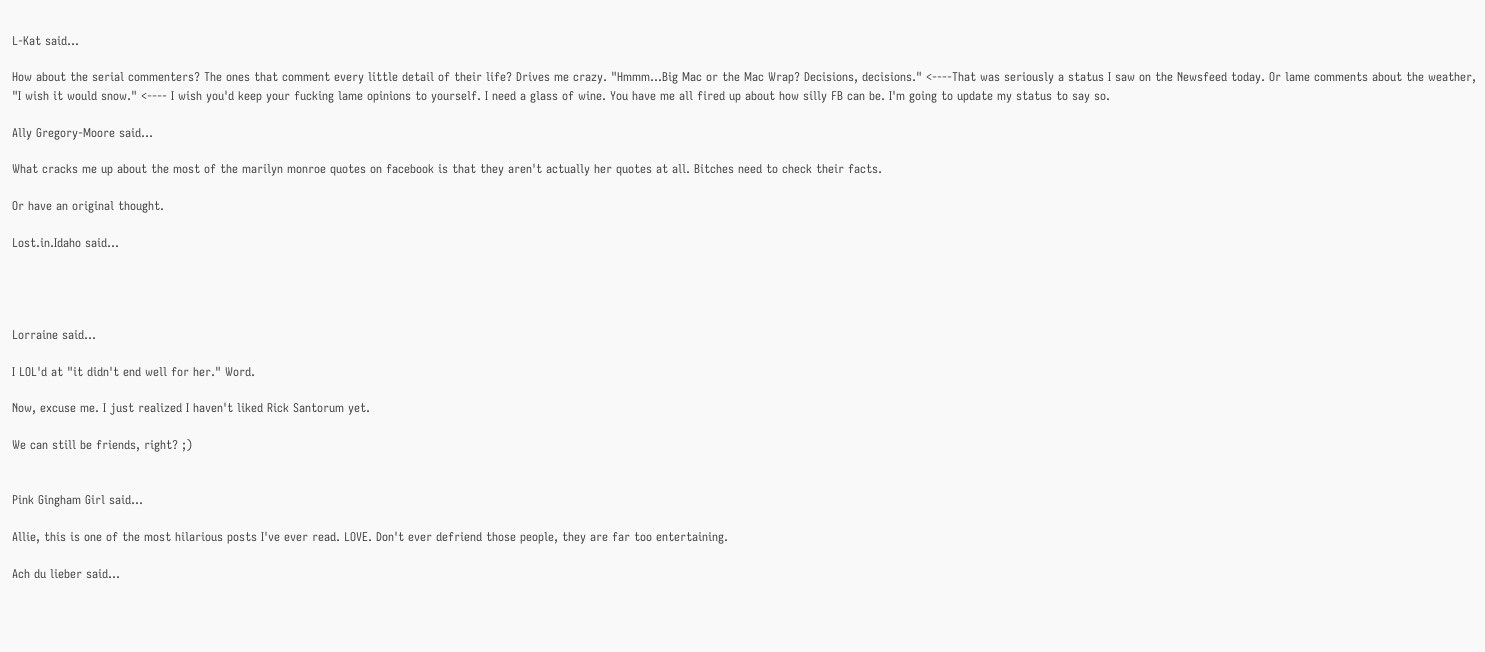L-Kat said...

How about the serial commenters? The ones that comment every little detail of their life? Drives me crazy. "Hmmm...Big Mac or the Mac Wrap? Decisions, decisions." <----That was seriously a status I saw on the Newsfeed today. Or lame comments about the weather, "I wish it would snow." <---- I wish you'd keep your fucking lame opinions to yourself. I need a glass of wine. You have me all fired up about how silly FB can be. I'm going to update my status to say so.

Ally Gregory-Moore said...

What cracks me up about the most of the marilyn monroe quotes on facebook is that they aren't actually her quotes at all. Bitches need to check their facts.

Or have an original thought.

Lost.in.Idaho said...




Lorraine said...

I LOL'd at "it didn't end well for her." Word.

Now, excuse me. I just realized I haven't liked Rick Santorum yet.

We can still be friends, right? ;)


Pink Gingham Girl said...

Allie, this is one of the most hilarious posts I've ever read. LOVE. Don't ever defriend those people, they are far too entertaining.

Ach du lieber said...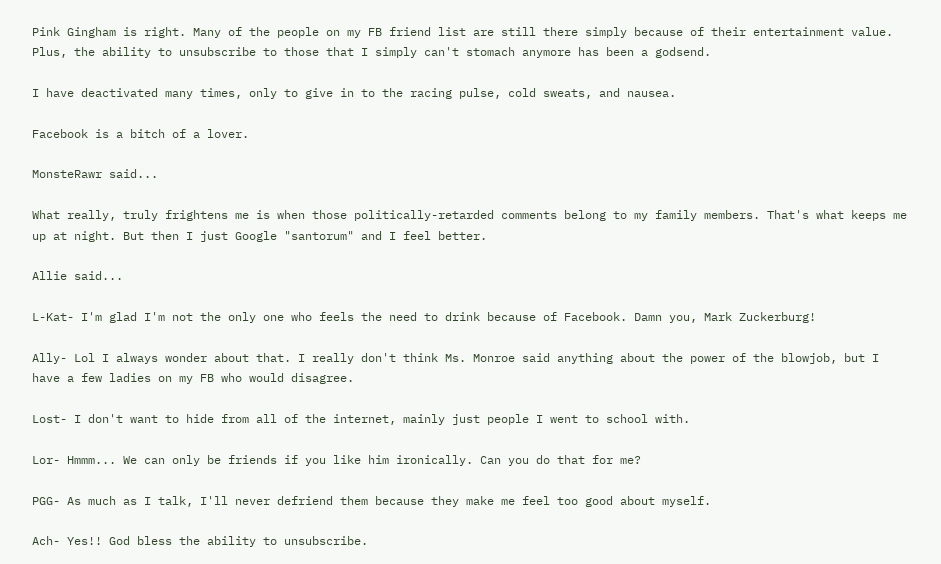Pink Gingham is right. Many of the people on my FB friend list are still there simply because of their entertainment value. Plus, the ability to unsubscribe to those that I simply can't stomach anymore has been a godsend.

I have deactivated many times, only to give in to the racing pulse, cold sweats, and nausea.

Facebook is a bitch of a lover.

MonsteRawr said...

What really, truly frightens me is when those politically-retarded comments belong to my family members. That's what keeps me up at night. But then I just Google "santorum" and I feel better.

Allie said...

L-Kat- I'm glad I'm not the only one who feels the need to drink because of Facebook. Damn you, Mark Zuckerburg!

Ally- Lol I always wonder about that. I really don't think Ms. Monroe said anything about the power of the blowjob, but I have a few ladies on my FB who would disagree.

Lost- I don't want to hide from all of the internet, mainly just people I went to school with.

Lor- Hmmm... We can only be friends if you like him ironically. Can you do that for me?

PGG- As much as I talk, I'll never defriend them because they make me feel too good about myself.

Ach- Yes!! God bless the ability to unsubscribe.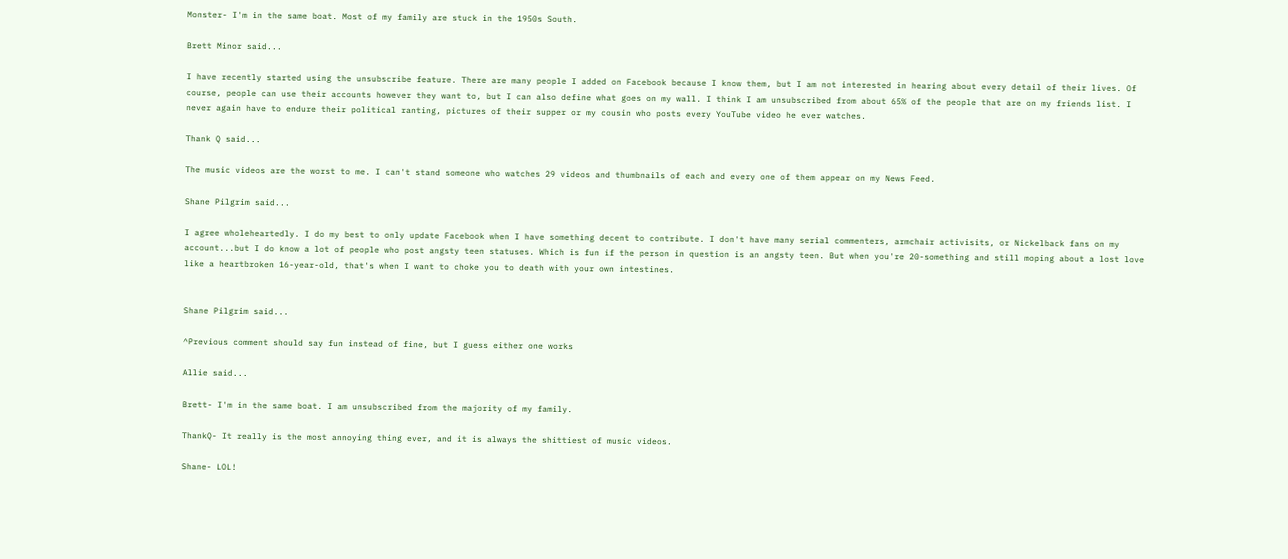Monster- I'm in the same boat. Most of my family are stuck in the 1950s South.

Brett Minor said...

I have recently started using the unsubscribe feature. There are many people I added on Facebook because I know them, but I am not interested in hearing about every detail of their lives. Of course, people can use their accounts however they want to, but I can also define what goes on my wall. I think I am unsubscribed from about 65% of the people that are on my friends list. I never again have to endure their political ranting, pictures of their supper or my cousin who posts every YouTube video he ever watches.

Thank Q said...

The music videos are the worst to me. I can't stand someone who watches 29 videos and thumbnails of each and every one of them appear on my News Feed.

Shane Pilgrim said...

I agree wholeheartedly. I do my best to only update Facebook when I have something decent to contribute. I don't have many serial commenters, armchair activisits, or Nickelback fans on my account...but I do know a lot of people who post angsty teen statuses. Which is fun if the person in question is an angsty teen. But when you're 20-something and still moping about a lost love like a heartbroken 16-year-old, that's when I want to choke you to death with your own intestines.


Shane Pilgrim said...

^Previous comment should say fun instead of fine, but I guess either one works

Allie said...

Brett- I'm in the same boat. I am unsubscribed from the majority of my family.

ThankQ- It really is the most annoying thing ever, and it is always the shittiest of music videos.

Shane- LOL!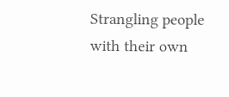Strangling people with their own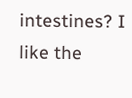intestines? I like the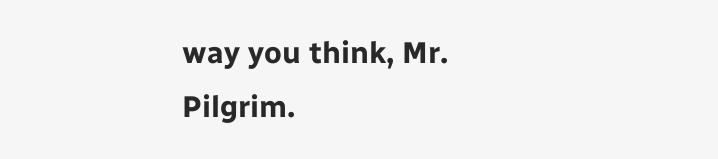way you think, Mr. Pilgrim.